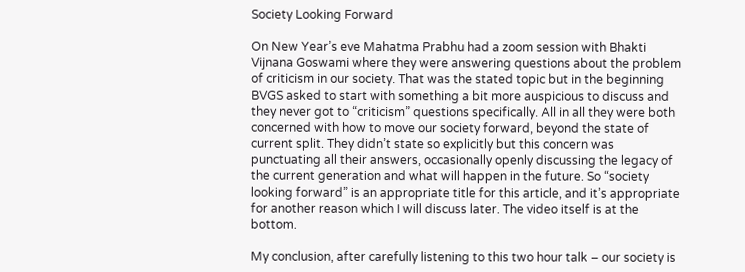Society Looking Forward

On New Year’s eve Mahatma Prabhu had a zoom session with Bhakti Vijnana Goswami where they were answering questions about the problem of criticism in our society. That was the stated topic but in the beginning BVGS asked to start with something a bit more auspicious to discuss and they never got to “criticism” questions specifically. All in all they were both concerned with how to move our society forward, beyond the state of current split. They didn’t state so explicitly but this concern was punctuating all their answers, occasionally openly discussing the legacy of the current generation and what will happen in the future. So “society looking forward” is an appropriate title for this article, and it’s appropriate for another reason which I will discuss later. The video itself is at the bottom.

My conclusion, after carefully listening to this two hour talk – our society is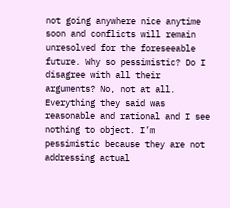not going anywhere nice anytime soon and conflicts will remain unresolved for the foreseeable future. Why so pessimistic? Do I disagree with all their arguments? No, not at all. Everything they said was reasonable and rational and I see nothing to object. I’m pessimistic because they are not addressing actual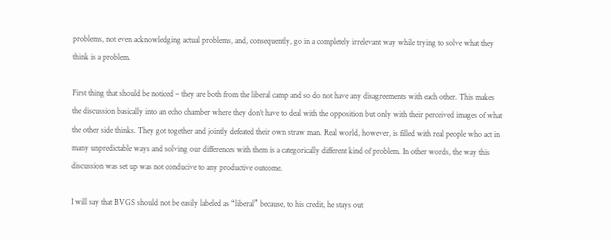problems, not even acknowledging actual problems, and, consequently, go in a completely irrelevant way while trying to solve what they think is a problem.

First thing that should be noticed – they are both from the liberal camp and so do not have any disagreements with each other. This makes the discussion basically into an echo chamber where they don’t have to deal with the opposition but only with their perceived images of what the other side thinks. They got together and jointly defeated their own straw man. Real world, however, is filled with real people who act in many unpredictable ways and solving our differences with them is a categorically different kind of problem. In other words, the way this discussion was set up was not conducive to any productive outcome.

I will say that BVGS should not be easily labeled as “liberal” because, to his credit, he stays out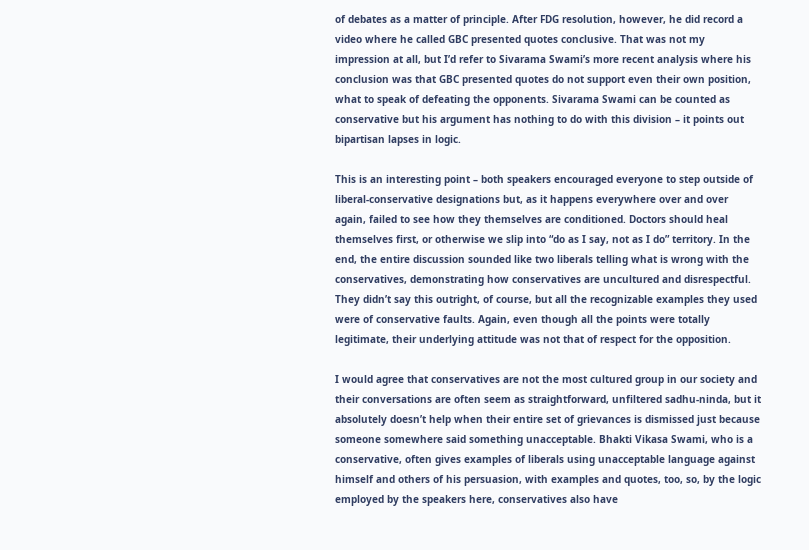of debates as a matter of principle. After FDG resolution, however, he did record a video where he called GBC presented quotes conclusive. That was not my impression at all, but I’d refer to Sivarama Swami’s more recent analysis where his conclusion was that GBC presented quotes do not support even their own position, what to speak of defeating the opponents. Sivarama Swami can be counted as conservative but his argument has nothing to do with this division – it points out bipartisan lapses in logic.

This is an interesting point – both speakers encouraged everyone to step outside of liberal-conservative designations but, as it happens everywhere over and over again, failed to see how they themselves are conditioned. Doctors should heal themselves first, or otherwise we slip into “do as I say, not as I do” territory. In the end, the entire discussion sounded like two liberals telling what is wrong with the conservatives, demonstrating how conservatives are uncultured and disrespectful. They didn’t say this outright, of course, but all the recognizable examples they used were of conservative faults. Again, even though all the points were totally legitimate, their underlying attitude was not that of respect for the opposition.

I would agree that conservatives are not the most cultured group in our society and their conversations are often seem as straightforward, unfiltered sadhu-ninda, but it absolutely doesn’t help when their entire set of grievances is dismissed just because someone somewhere said something unacceptable. Bhakti Vikasa Swami, who is a conservative, often gives examples of liberals using unacceptable language against himself and others of his persuasion, with examples and quotes, too, so, by the logic employed by the speakers here, conservatives also have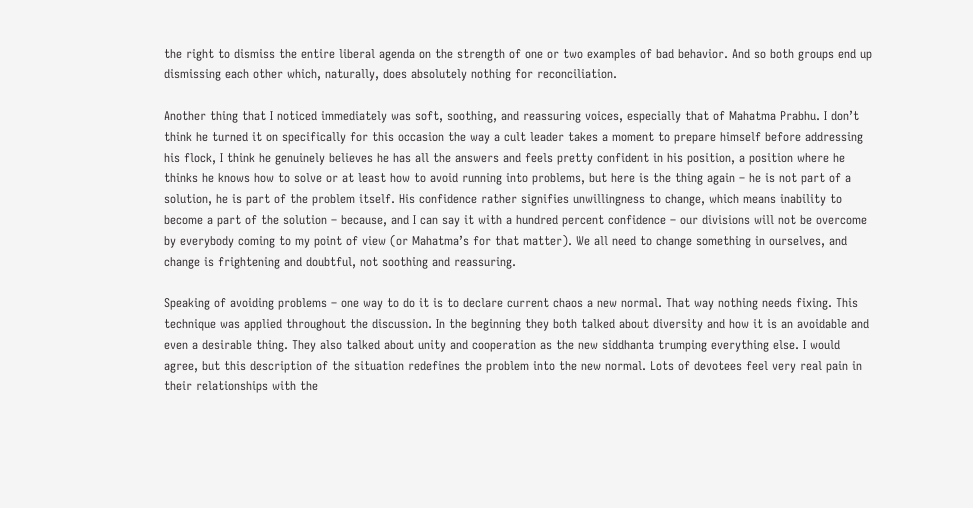the right to dismiss the entire liberal agenda on the strength of one or two examples of bad behavior. And so both groups end up dismissing each other which, naturally, does absolutely nothing for reconciliation.

Another thing that I noticed immediately was soft, soothing, and reassuring voices, especially that of Mahatma Prabhu. I don’t think he turned it on specifically for this occasion the way a cult leader takes a moment to prepare himself before addressing his flock, I think he genuinely believes he has all the answers and feels pretty confident in his position, a position where he thinks he knows how to solve or at least how to avoid running into problems, but here is the thing again – he is not part of a solution, he is part of the problem itself. His confidence rather signifies unwillingness to change, which means inability to become a part of the solution – because, and I can say it with a hundred percent confidence – our divisions will not be overcome by everybody coming to my point of view (or Mahatma’s for that matter). We all need to change something in ourselves, and change is frightening and doubtful, not soothing and reassuring.

Speaking of avoiding problems – one way to do it is to declare current chaos a new normal. That way nothing needs fixing. This technique was applied throughout the discussion. In the beginning they both talked about diversity and how it is an avoidable and even a desirable thing. They also talked about unity and cooperation as the new siddhanta trumping everything else. I would agree, but this description of the situation redefines the problem into the new normal. Lots of devotees feel very real pain in their relationships with the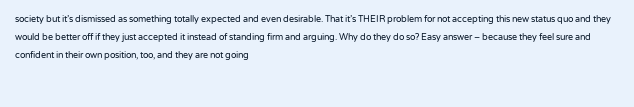society but it’s dismissed as something totally expected and even desirable. That it’s THEIR problem for not accepting this new status quo and they would be better off if they just accepted it instead of standing firm and arguing. Why do they do so? Easy answer – because they feel sure and confident in their own position, too, and they are not going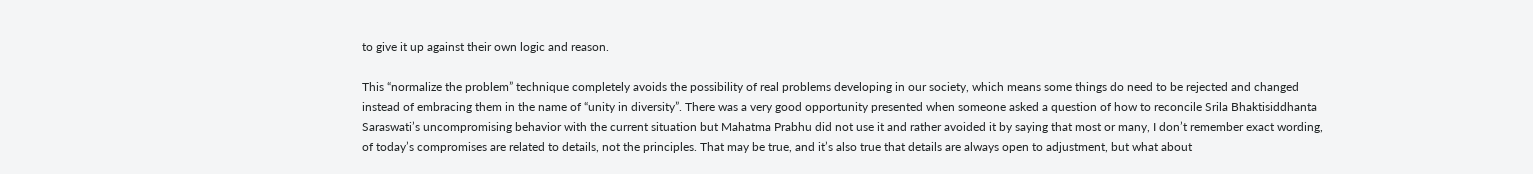to give it up against their own logic and reason.

This “normalize the problem” technique completely avoids the possibility of real problems developing in our society, which means some things do need to be rejected and changed instead of embracing them in the name of “unity in diversity”. There was a very good opportunity presented when someone asked a question of how to reconcile Srila Bhaktisiddhanta Saraswati’s uncompromising behavior with the current situation but Mahatma Prabhu did not use it and rather avoided it by saying that most or many, I don’t remember exact wording, of today’s compromises are related to details, not the principles. That may be true, and it’s also true that details are always open to adjustment, but what about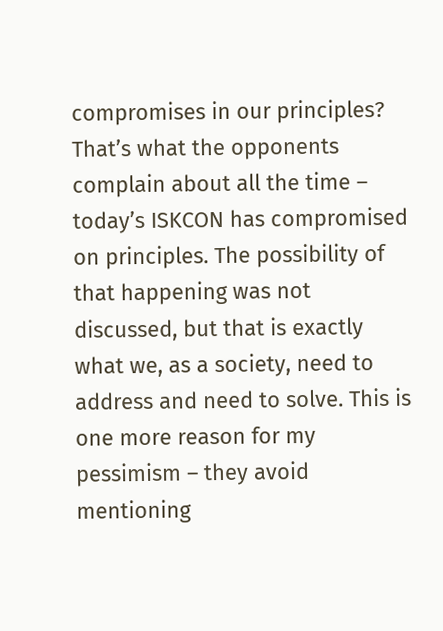compromises in our principles? That’s what the opponents complain about all the time – today’s ISKCON has compromised on principles. The possibility of that happening was not discussed, but that is exactly what we, as a society, need to address and need to solve. This is one more reason for my pessimism – they avoid mentioning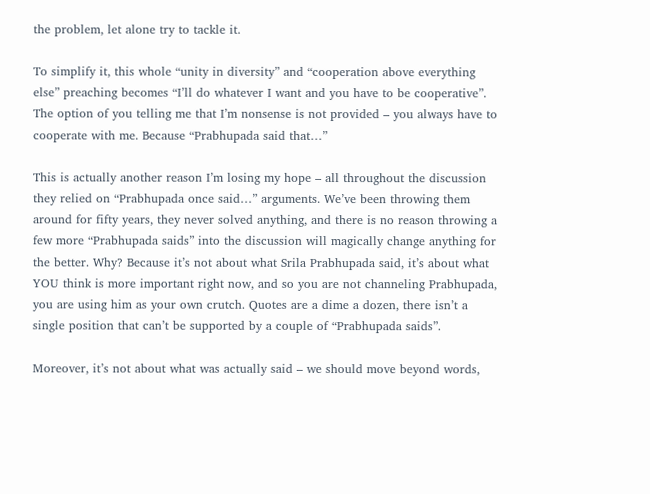the problem, let alone try to tackle it.

To simplify it, this whole “unity in diversity” and “cooperation above everything else” preaching becomes “I’ll do whatever I want and you have to be cooperative”. The option of you telling me that I’m nonsense is not provided – you always have to cooperate with me. Because “Prabhupada said that…”

This is actually another reason I’m losing my hope – all throughout the discussion they relied on “Prabhupada once said…” arguments. We’ve been throwing them around for fifty years, they never solved anything, and there is no reason throwing a few more “Prabhupada saids” into the discussion will magically change anything for the better. Why? Because it’s not about what Srila Prabhupada said, it’s about what YOU think is more important right now, and so you are not channeling Prabhupada, you are using him as your own crutch. Quotes are a dime a dozen, there isn’t a single position that can’t be supported by a couple of “Prabhupada saids”.

Moreover, it’s not about what was actually said – we should move beyond words,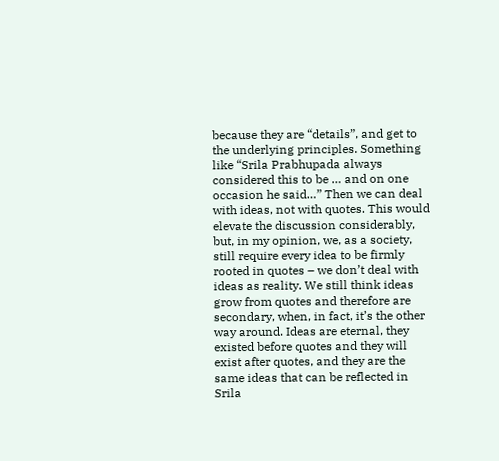because they are “details”, and get to the underlying principles. Something like “Srila Prabhupada always considered this to be … and on one occasion he said…” Then we can deal with ideas, not with quotes. This would elevate the discussion considerably, but, in my opinion, we, as a society, still require every idea to be firmly rooted in quotes – we don’t deal with ideas as reality. We still think ideas grow from quotes and therefore are secondary, when, in fact, it’s the other way around. Ideas are eternal, they existed before quotes and they will exist after quotes, and they are the same ideas that can be reflected in Srila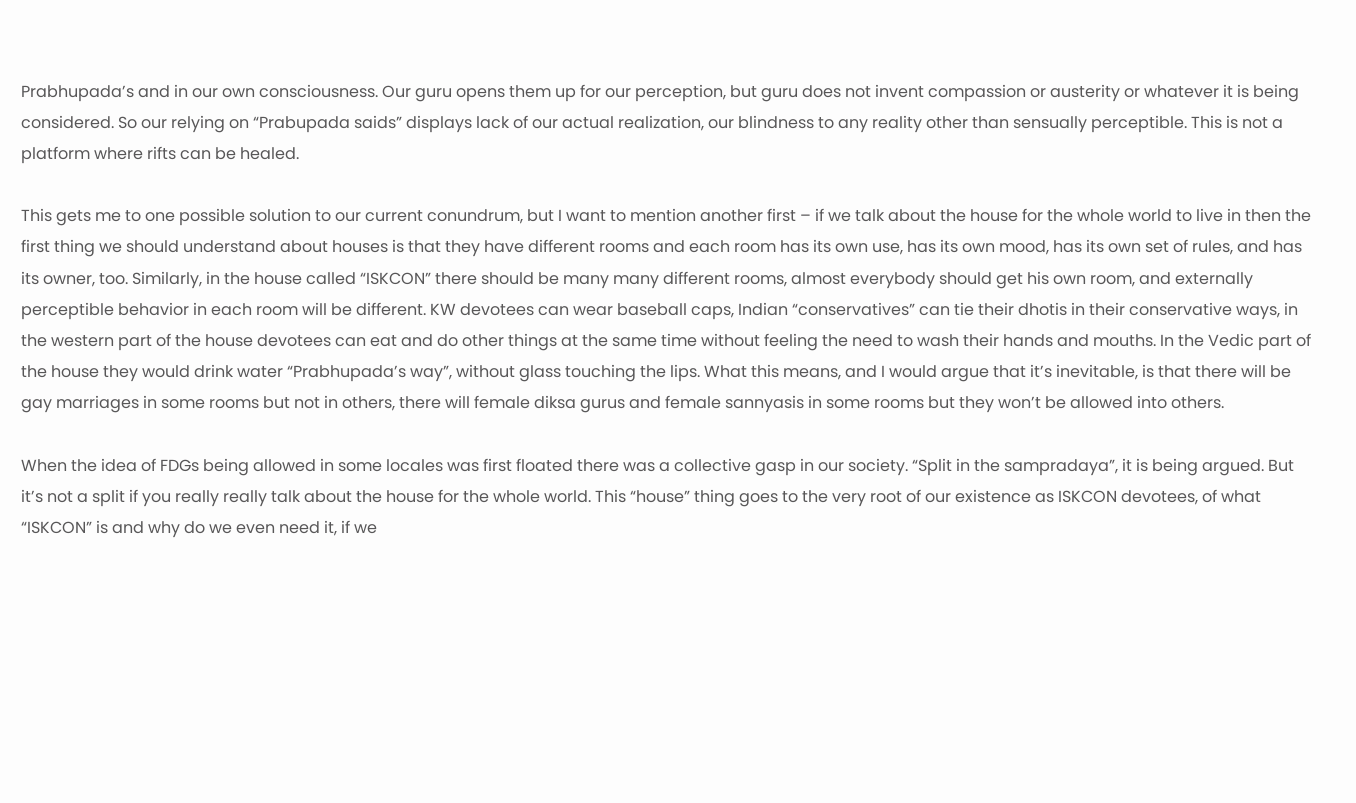Prabhupada’s and in our own consciousness. Our guru opens them up for our perception, but guru does not invent compassion or austerity or whatever it is being considered. So our relying on “Prabupada saids” displays lack of our actual realization, our blindness to any reality other than sensually perceptible. This is not a platform where rifts can be healed.

This gets me to one possible solution to our current conundrum, but I want to mention another first – if we talk about the house for the whole world to live in then the first thing we should understand about houses is that they have different rooms and each room has its own use, has its own mood, has its own set of rules, and has its owner, too. Similarly, in the house called “ISKCON” there should be many many different rooms, almost everybody should get his own room, and externally perceptible behavior in each room will be different. KW devotees can wear baseball caps, Indian “conservatives” can tie their dhotis in their conservative ways, in the western part of the house devotees can eat and do other things at the same time without feeling the need to wash their hands and mouths. In the Vedic part of the house they would drink water “Prabhupada’s way”, without glass touching the lips. What this means, and I would argue that it’s inevitable, is that there will be gay marriages in some rooms but not in others, there will female diksa gurus and female sannyasis in some rooms but they won’t be allowed into others.

When the idea of FDGs being allowed in some locales was first floated there was a collective gasp in our society. “Split in the sampradaya”, it is being argued. But it’s not a split if you really really talk about the house for the whole world. This “house” thing goes to the very root of our existence as ISKCON devotees, of what “ISKCON” is and why do we even need it, if we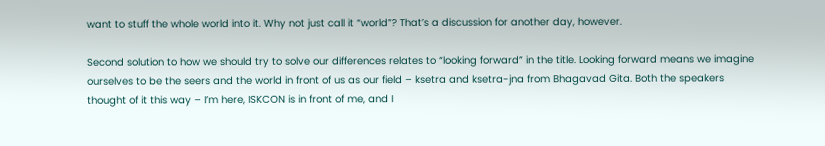want to stuff the whole world into it. Why not just call it “world”? That’s a discussion for another day, however.

Second solution to how we should try to solve our differences relates to “looking forward” in the title. Looking forward means we imagine ourselves to be the seers and the world in front of us as our field – ksetra and ksetra-jna from Bhagavad Gita. Both the speakers thought of it this way – I’m here, ISKCON is in front of me, and I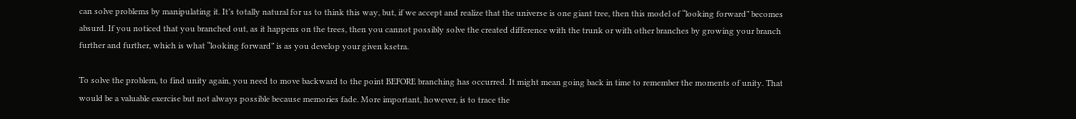can solve problems by manipulating it. It’s totally natural for us to think this way, but, if we accept and realize that the universe is one giant tree, then this model of “looking forward” becomes absurd. If you noticed that you branched out, as it happens on the trees, then you cannot possibly solve the created difference with the trunk or with other branches by growing your branch further and further, which is what “looking forward” is as you develop your given ksetra.

To solve the problem, to find unity again, you need to move backward to the point BEFORE branching has occurred. It might mean going back in time to remember the moments of unity. That would be a valuable exercise but not always possible because memories fade. More important, however, is to trace the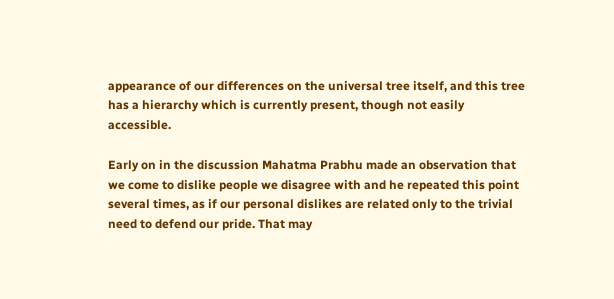appearance of our differences on the universal tree itself, and this tree has a hierarchy which is currently present, though not easily accessible.

Early on in the discussion Mahatma Prabhu made an observation that we come to dislike people we disagree with and he repeated this point several times, as if our personal dislikes are related only to the trivial need to defend our pride. That may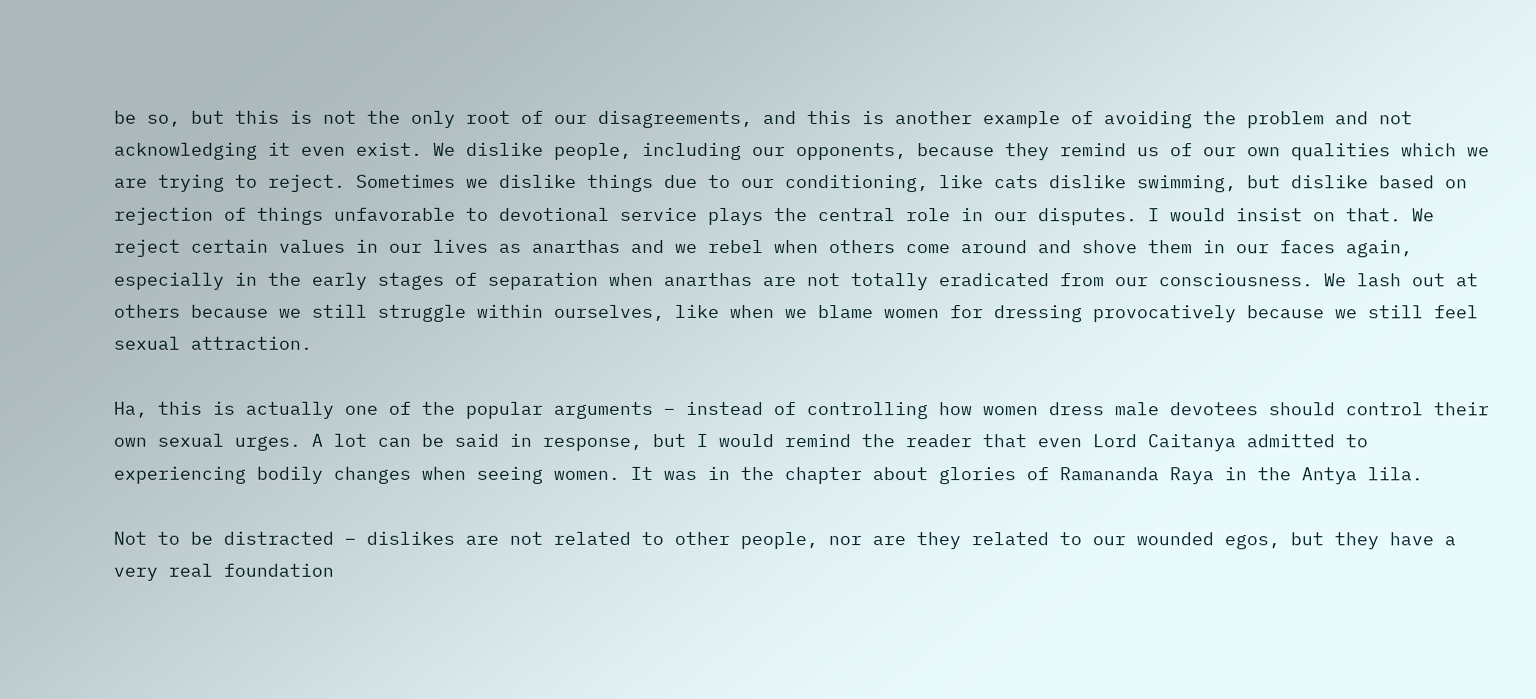be so, but this is not the only root of our disagreements, and this is another example of avoiding the problem and not acknowledging it even exist. We dislike people, including our opponents, because they remind us of our own qualities which we are trying to reject. Sometimes we dislike things due to our conditioning, like cats dislike swimming, but dislike based on rejection of things unfavorable to devotional service plays the central role in our disputes. I would insist on that. We reject certain values in our lives as anarthas and we rebel when others come around and shove them in our faces again, especially in the early stages of separation when anarthas are not totally eradicated from our consciousness. We lash out at others because we still struggle within ourselves, like when we blame women for dressing provocatively because we still feel sexual attraction.

Ha, this is actually one of the popular arguments – instead of controlling how women dress male devotees should control their own sexual urges. A lot can be said in response, but I would remind the reader that even Lord Caitanya admitted to experiencing bodily changes when seeing women. It was in the chapter about glories of Ramananda Raya in the Antya lila.

Not to be distracted – dislikes are not related to other people, nor are they related to our wounded egos, but they have a very real foundation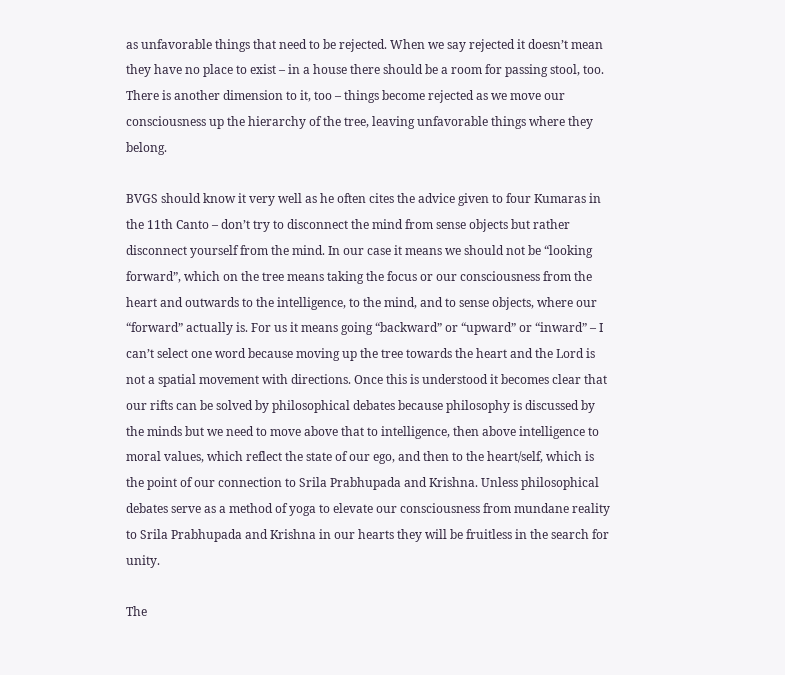as unfavorable things that need to be rejected. When we say rejected it doesn’t mean they have no place to exist – in a house there should be a room for passing stool, too. There is another dimension to it, too – things become rejected as we move our consciousness up the hierarchy of the tree, leaving unfavorable things where they belong.

BVGS should know it very well as he often cites the advice given to four Kumaras in the 11th Canto – don’t try to disconnect the mind from sense objects but rather disconnect yourself from the mind. In our case it means we should not be “looking forward”, which on the tree means taking the focus or our consciousness from the heart and outwards to the intelligence, to the mind, and to sense objects, where our “forward” actually is. For us it means going “backward” or “upward” or “inward” – I can’t select one word because moving up the tree towards the heart and the Lord is not a spatial movement with directions. Once this is understood it becomes clear that our rifts can be solved by philosophical debates because philosophy is discussed by the minds but we need to move above that to intelligence, then above intelligence to moral values, which reflect the state of our ego, and then to the heart/self, which is the point of our connection to Srila Prabhupada and Krishna. Unless philosophical debates serve as a method of yoga to elevate our consciousness from mundane reality to Srila Prabhupada and Krishna in our hearts they will be fruitless in the search for unity.

The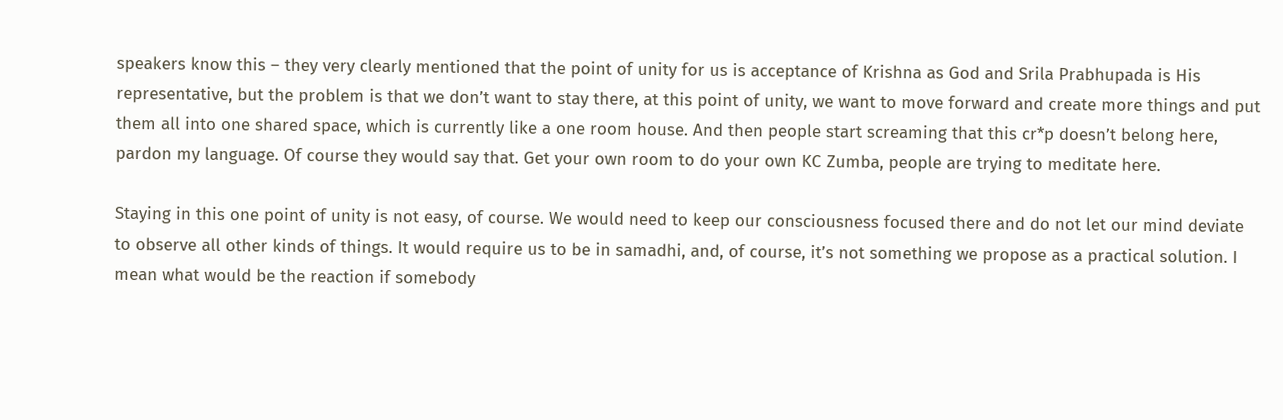speakers know this – they very clearly mentioned that the point of unity for us is acceptance of Krishna as God and Srila Prabhupada is His representative, but the problem is that we don’t want to stay there, at this point of unity, we want to move forward and create more things and put them all into one shared space, which is currently like a one room house. And then people start screaming that this cr*p doesn’t belong here, pardon my language. Of course they would say that. Get your own room to do your own KC Zumba, people are trying to meditate here.

Staying in this one point of unity is not easy, of course. We would need to keep our consciousness focused there and do not let our mind deviate to observe all other kinds of things. It would require us to be in samadhi, and, of course, it’s not something we propose as a practical solution. I mean what would be the reaction if somebody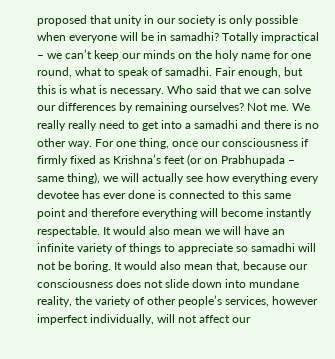proposed that unity in our society is only possible when everyone will be in samadhi? Totally impractical – we can’t keep our minds on the holy name for one round, what to speak of samadhi. Fair enough, but this is what is necessary. Who said that we can solve our differences by remaining ourselves? Not me. We really really need to get into a samadhi and there is no other way. For one thing, once our consciousness if firmly fixed as Krishna’s feet (or on Prabhupada – same thing), we will actually see how everything every devotee has ever done is connected to this same point and therefore everything will become instantly respectable. It would also mean we will have an infinite variety of things to appreciate so samadhi will not be boring. It would also mean that, because our consciousness does not slide down into mundane reality, the variety of other people’s services, however imperfect individually, will not affect our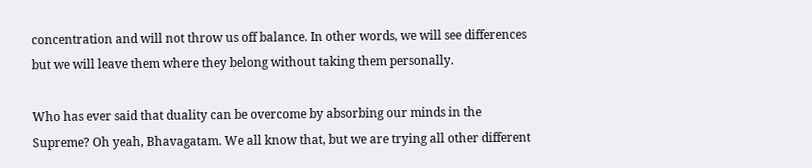concentration and will not throw us off balance. In other words, we will see differences but we will leave them where they belong without taking them personally.

Who has ever said that duality can be overcome by absorbing our minds in the Supreme? Oh yeah, Bhavagatam. We all know that, but we are trying all other different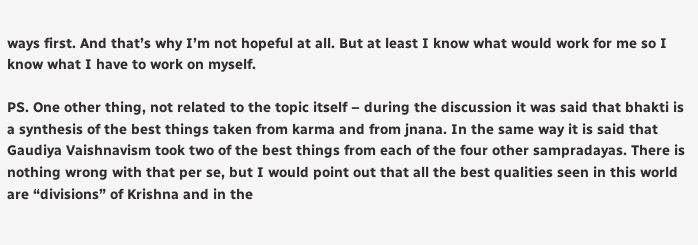ways first. And that’s why I’m not hopeful at all. But at least I know what would work for me so I know what I have to work on myself.

PS. One other thing, not related to the topic itself – during the discussion it was said that bhakti is a synthesis of the best things taken from karma and from jnana. In the same way it is said that Gaudiya Vaishnavism took two of the best things from each of the four other sampradayas. There is nothing wrong with that per se, but I would point out that all the best qualities seen in this world are “divisions” of Krishna and in the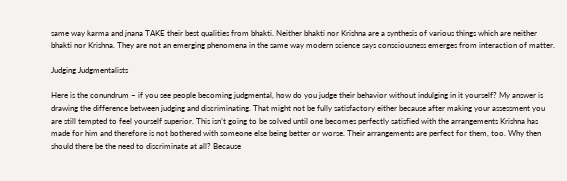same way karma and jnana TAKE their best qualities from bhakti. Neither bhakti nor Krishna are a synthesis of various things which are neither bhakti nor Krishna. They are not an emerging phenomena in the same way modern science says consciousness emerges from interaction of matter.

Judging Judgmentalists

Here is the conundrum – if you see people becoming judgmental, how do you judge their behavior without indulging in it yourself? My answer is drawing the difference between judging and discriminating. That might not be fully satisfactory either because after making your assessment you are still tempted to feel yourself superior. This isn’t going to be solved until one becomes perfectly satisfied with the arrangements Krishna has made for him and therefore is not bothered with someone else being better or worse. Their arrangements are perfect for them, too. Why then should there be the need to discriminate at all? Because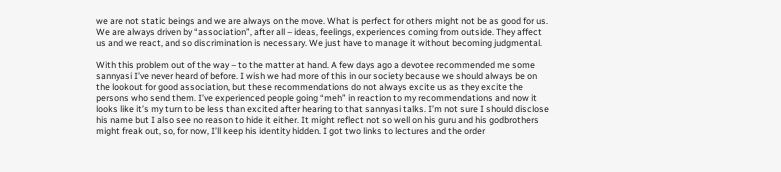we are not static beings and we are always on the move. What is perfect for others might not be as good for us. We are always driven by “association”, after all – ideas, feelings, experiences coming from outside. They affect us and we react, and so discrimination is necessary. We just have to manage it without becoming judgmental.

With this problem out of the way – to the matter at hand. A few days ago a devotee recommended me some sannyasi I’ve never heard of before. I wish we had more of this in our society because we should always be on the lookout for good association, but these recommendations do not always excite us as they excite the persons who send them. I’ve experienced people going “meh” in reaction to my recommendations and now it looks like it’s my turn to be less than excited after hearing to that sannyasi talks. I’m not sure I should disclose his name but I also see no reason to hide it either. It might reflect not so well on his guru and his godbrothers might freak out, so, for now, I’ll keep his identity hidden. I got two links to lectures and the order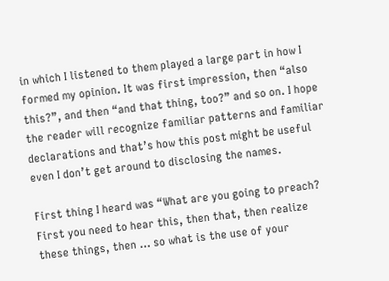in which I listened to them played a large part in how I formed my opinion. It was first impression, then “also this?”, and then “and that thing, too?” and so on. I hope the reader will recognize familiar patterns and familiar declarations and that’s how this post might be useful even I don’t get around to disclosing the names.

First thing I heard was “What are you going to preach? First you need to hear this, then that, then realize these things, then … so what is the use of your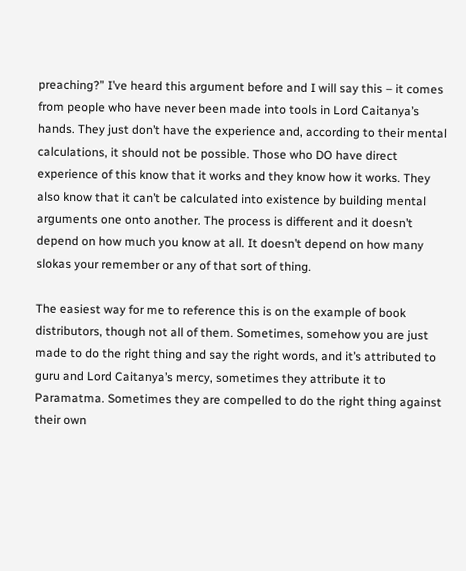preaching?” I’ve heard this argument before and I will say this – it comes from people who have never been made into tools in Lord Caitanya’s hands. They just don’t have the experience and, according to their mental calculations, it should not be possible. Those who DO have direct experience of this know that it works and they know how it works. They also know that it can’t be calculated into existence by building mental arguments one onto another. The process is different and it doesn’t depend on how much you know at all. It doesn’t depend on how many slokas your remember or any of that sort of thing.

The easiest way for me to reference this is on the example of book distributors, though not all of them. Sometimes, somehow you are just made to do the right thing and say the right words, and it’s attributed to guru and Lord Caitanya’s mercy, sometimes they attribute it to Paramatma. Sometimes they are compelled to do the right thing against their own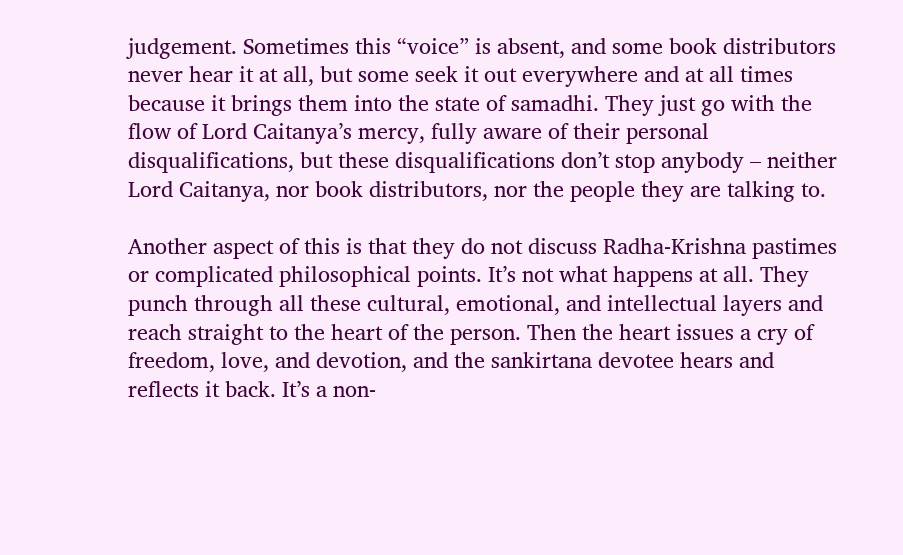judgement. Sometimes this “voice” is absent, and some book distributors never hear it at all, but some seek it out everywhere and at all times because it brings them into the state of samadhi. They just go with the flow of Lord Caitanya’s mercy, fully aware of their personal disqualifications, but these disqualifications don’t stop anybody – neither Lord Caitanya, nor book distributors, nor the people they are talking to.

Another aspect of this is that they do not discuss Radha-Krishna pastimes or complicated philosophical points. It’s not what happens at all. They punch through all these cultural, emotional, and intellectual layers and reach straight to the heart of the person. Then the heart issues a cry of freedom, love, and devotion, and the sankirtana devotee hears and reflects it back. It’s a non-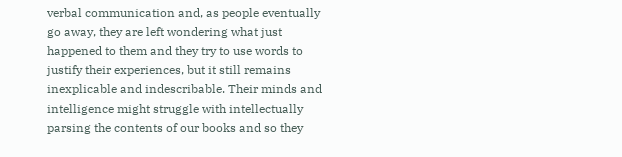verbal communication and, as people eventually go away, they are left wondering what just happened to them and they try to use words to justify their experiences, but it still remains inexplicable and indescribable. Their minds and intelligence might struggle with intellectually parsing the contents of our books and so they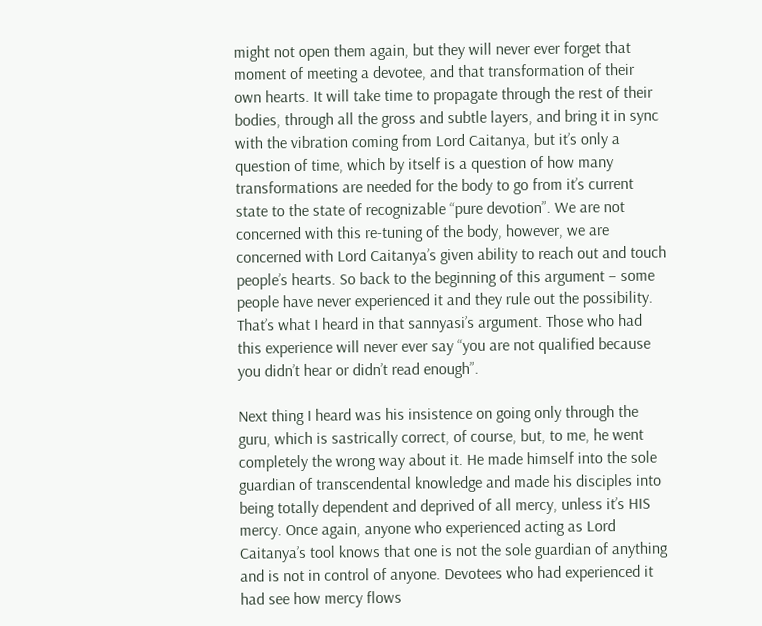might not open them again, but they will never ever forget that moment of meeting a devotee, and that transformation of their own hearts. It will take time to propagate through the rest of their bodies, through all the gross and subtle layers, and bring it in sync with the vibration coming from Lord Caitanya, but it’s only a question of time, which by itself is a question of how many transformations are needed for the body to go from it’s current state to the state of recognizable “pure devotion”. We are not concerned with this re-tuning of the body, however, we are concerned with Lord Caitanya’s given ability to reach out and touch people’s hearts. So back to the beginning of this argument – some people have never experienced it and they rule out the possibility. That’s what I heard in that sannyasi’s argument. Those who had this experience will never ever say “you are not qualified because you didn’t hear or didn’t read enough”.

Next thing I heard was his insistence on going only through the guru, which is sastrically correct, of course, but, to me, he went completely the wrong way about it. He made himself into the sole guardian of transcendental knowledge and made his disciples into being totally dependent and deprived of all mercy, unless it’s HIS mercy. Once again, anyone who experienced acting as Lord Caitanya’s tool knows that one is not the sole guardian of anything and is not in control of anyone. Devotees who had experienced it had see how mercy flows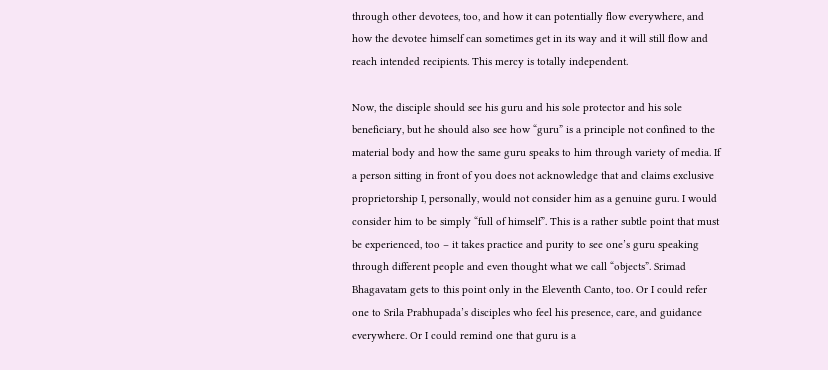through other devotees, too, and how it can potentially flow everywhere, and how the devotee himself can sometimes get in its way and it will still flow and reach intended recipients. This mercy is totally independent.

Now, the disciple should see his guru and his sole protector and his sole beneficiary, but he should also see how “guru” is a principle not confined to the material body and how the same guru speaks to him through variety of media. If a person sitting in front of you does not acknowledge that and claims exclusive proprietorship I, personally, would not consider him as a genuine guru. I would consider him to be simply “full of himself”. This is a rather subtle point that must be experienced, too – it takes practice and purity to see one’s guru speaking through different people and even thought what we call “objects”. Srimad Bhagavatam gets to this point only in the Eleventh Canto, too. Or I could refer one to Srila Prabhupada’s disciples who feel his presence, care, and guidance everywhere. Or I could remind one that guru is a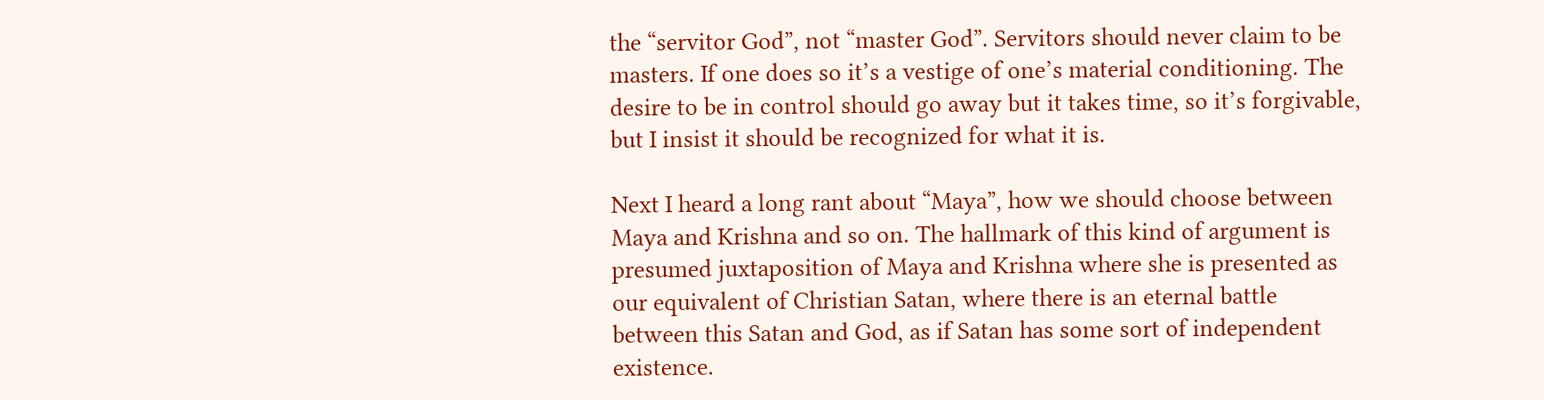the “servitor God”, not “master God”. Servitors should never claim to be masters. If one does so it’s a vestige of one’s material conditioning. The desire to be in control should go away but it takes time, so it’s forgivable, but I insist it should be recognized for what it is.

Next I heard a long rant about “Maya”, how we should choose between Maya and Krishna and so on. The hallmark of this kind of argument is presumed juxtaposition of Maya and Krishna where she is presented as our equivalent of Christian Satan, where there is an eternal battle between this Satan and God, as if Satan has some sort of independent existence.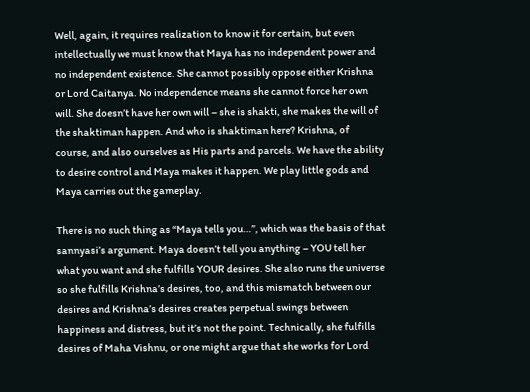Well, again, it requires realization to know it for certain, but even intellectually we must know that Maya has no independent power and no independent existence. She cannot possibly oppose either Krishna or Lord Caitanya. No independence means she cannot force her own will. She doesn’t have her own will – she is shakti, she makes the will of the shaktiman happen. And who is shaktiman here? Krishna, of course, and also ourselves as His parts and parcels. We have the ability to desire control and Maya makes it happen. We play little gods and Maya carries out the gameplay.

There is no such thing as “Maya tells you…”, which was the basis of that sannyasi’s argument. Maya doesn’t tell you anything – YOU tell her what you want and she fulfills YOUR desires. She also runs the universe so she fulfills Krishna’s desires, too, and this mismatch between our desires and Krishna’s desires creates perpetual swings between happiness and distress, but it’s not the point. Technically, she fulfills desires of Maha Vishnu, or one might argue that she works for Lord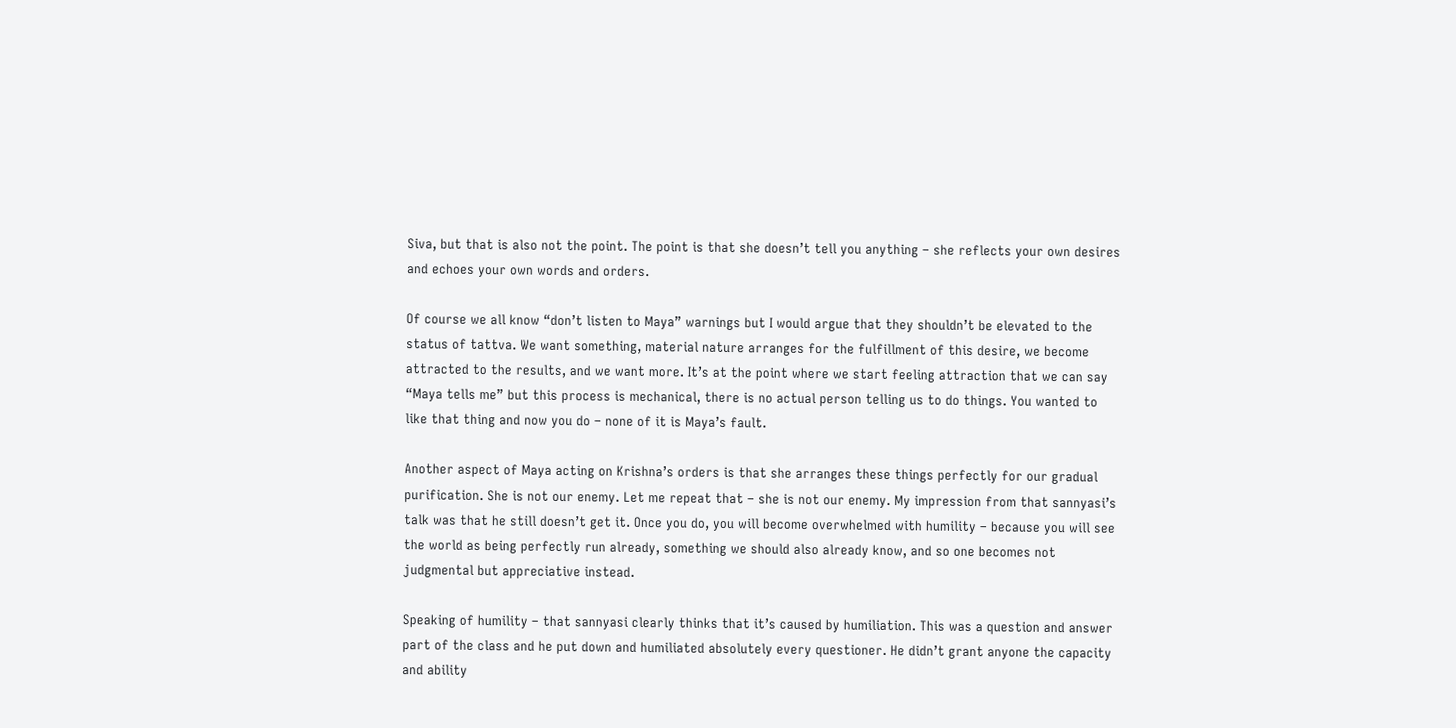Siva, but that is also not the point. The point is that she doesn’t tell you anything – she reflects your own desires and echoes your own words and orders.

Of course we all know “don’t listen to Maya” warnings but I would argue that they shouldn’t be elevated to the status of tattva. We want something, material nature arranges for the fulfillment of this desire, we become attracted to the results, and we want more. It’s at the point where we start feeling attraction that we can say “Maya tells me” but this process is mechanical, there is no actual person telling us to do things. You wanted to like that thing and now you do – none of it is Maya’s fault.

Another aspect of Maya acting on Krishna’s orders is that she arranges these things perfectly for our gradual purification. She is not our enemy. Let me repeat that – she is not our enemy. My impression from that sannyasi’s talk was that he still doesn’t get it. Once you do, you will become overwhelmed with humility – because you will see the world as being perfectly run already, something we should also already know, and so one becomes not judgmental but appreciative instead.

Speaking of humility – that sannyasi clearly thinks that it’s caused by humiliation. This was a question and answer part of the class and he put down and humiliated absolutely every questioner. He didn’t grant anyone the capacity and ability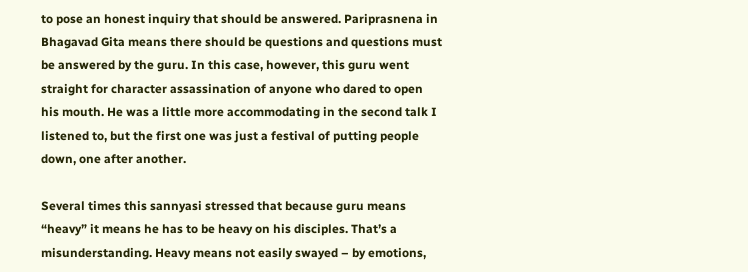to pose an honest inquiry that should be answered. Pariprasnena in Bhagavad Gita means there should be questions and questions must be answered by the guru. In this case, however, this guru went straight for character assassination of anyone who dared to open his mouth. He was a little more accommodating in the second talk I listened to, but the first one was just a festival of putting people down, one after another.

Several times this sannyasi stressed that because guru means “heavy” it means he has to be heavy on his disciples. That’s a misunderstanding. Heavy means not easily swayed – by emotions,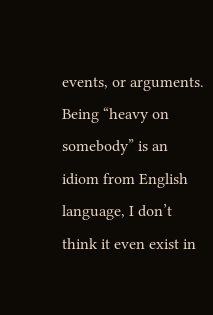events, or arguments. Being “heavy on somebody” is an idiom from English language, I don’t think it even exist in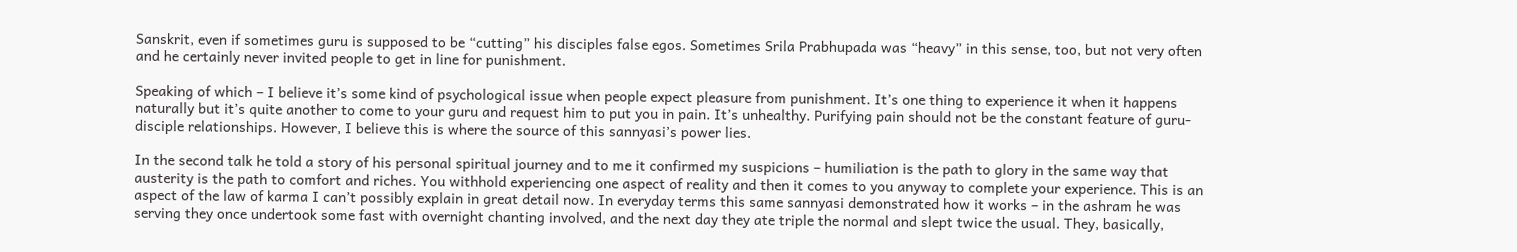Sanskrit, even if sometimes guru is supposed to be “cutting” his disciples false egos. Sometimes Srila Prabhupada was “heavy” in this sense, too, but not very often and he certainly never invited people to get in line for punishment.

Speaking of which – I believe it’s some kind of psychological issue when people expect pleasure from punishment. It’s one thing to experience it when it happens naturally but it’s quite another to come to your guru and request him to put you in pain. It’s unhealthy. Purifying pain should not be the constant feature of guru-disciple relationships. However, I believe this is where the source of this sannyasi’s power lies.

In the second talk he told a story of his personal spiritual journey and to me it confirmed my suspicions – humiliation is the path to glory in the same way that austerity is the path to comfort and riches. You withhold experiencing one aspect of reality and then it comes to you anyway to complete your experience. This is an aspect of the law of karma I can’t possibly explain in great detail now. In everyday terms this same sannyasi demonstrated how it works – in the ashram he was serving they once undertook some fast with overnight chanting involved, and the next day they ate triple the normal and slept twice the usual. They, basically,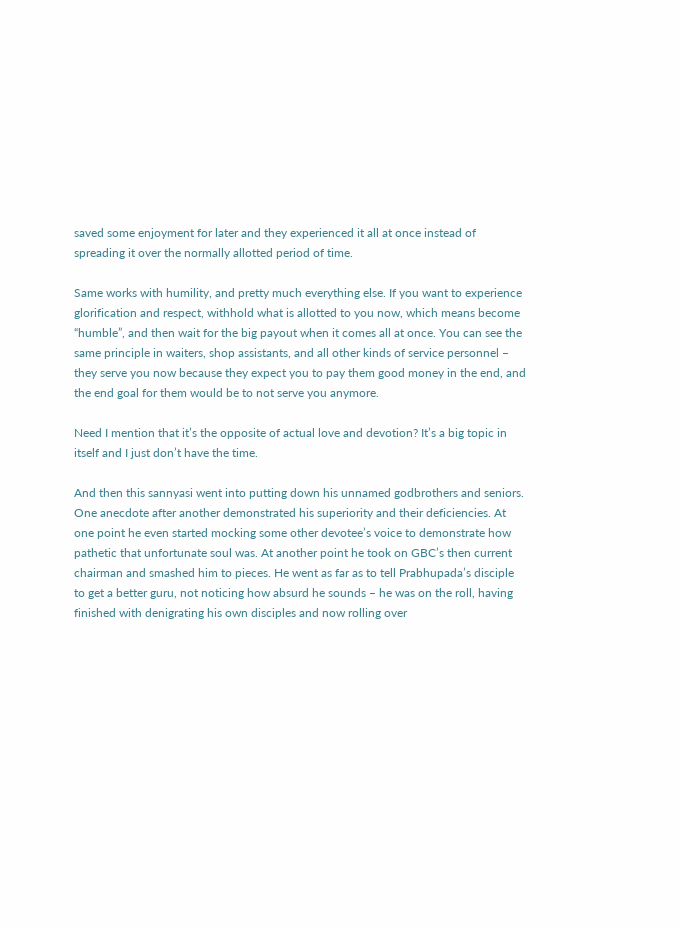saved some enjoyment for later and they experienced it all at once instead of spreading it over the normally allotted period of time.

Same works with humility, and pretty much everything else. If you want to experience glorification and respect, withhold what is allotted to you now, which means become “humble”, and then wait for the big payout when it comes all at once. You can see the same principle in waiters, shop assistants, and all other kinds of service personnel – they serve you now because they expect you to pay them good money in the end, and the end goal for them would be to not serve you anymore.

Need I mention that it’s the opposite of actual love and devotion? It’s a big topic in itself and I just don’t have the time.

And then this sannyasi went into putting down his unnamed godbrothers and seniors. One anecdote after another demonstrated his superiority and their deficiencies. At one point he even started mocking some other devotee’s voice to demonstrate how pathetic that unfortunate soul was. At another point he took on GBC’s then current chairman and smashed him to pieces. He went as far as to tell Prabhupada’s disciple to get a better guru, not noticing how absurd he sounds – he was on the roll, having finished with denigrating his own disciples and now rolling over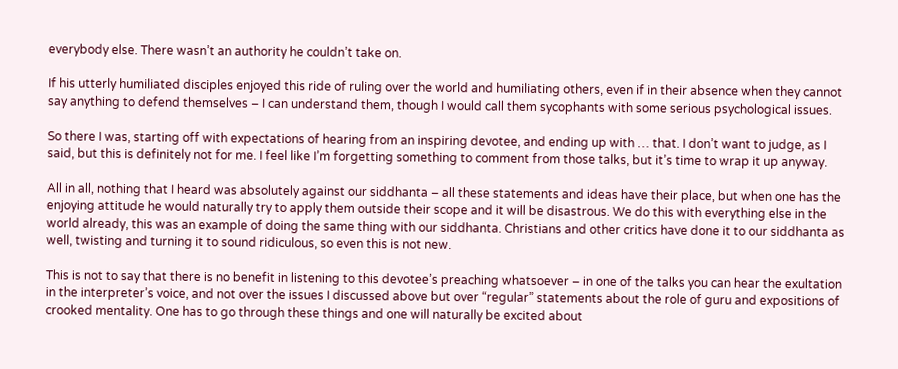everybody else. There wasn’t an authority he couldn’t take on.

If his utterly humiliated disciples enjoyed this ride of ruling over the world and humiliating others, even if in their absence when they cannot say anything to defend themselves – I can understand them, though I would call them sycophants with some serious psychological issues.

So there I was, starting off with expectations of hearing from an inspiring devotee, and ending up with … that. I don’t want to judge, as I said, but this is definitely not for me. I feel like I’m forgetting something to comment from those talks, but it’s time to wrap it up anyway.

All in all, nothing that I heard was absolutely against our siddhanta – all these statements and ideas have their place, but when one has the enjoying attitude he would naturally try to apply them outside their scope and it will be disastrous. We do this with everything else in the world already, this was an example of doing the same thing with our siddhanta. Christians and other critics have done it to our siddhanta as well, twisting and turning it to sound ridiculous, so even this is not new.

This is not to say that there is no benefit in listening to this devotee’s preaching whatsoever – in one of the talks you can hear the exultation in the interpreter’s voice, and not over the issues I discussed above but over “regular” statements about the role of guru and expositions of crooked mentality. One has to go through these things and one will naturally be excited about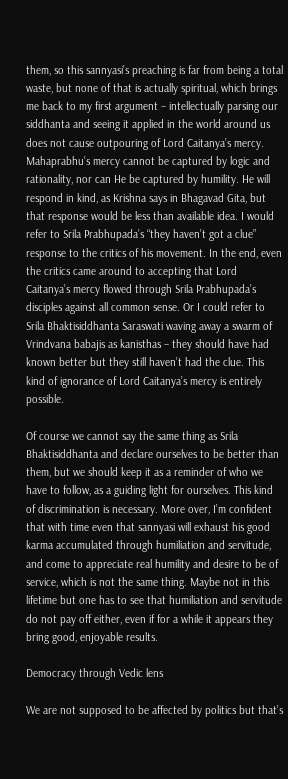them, so this sannyasi’s preaching is far from being a total waste, but none of that is actually spiritual, which brings me back to my first argument – intellectually parsing our siddhanta and seeing it applied in the world around us does not cause outpouring of Lord Caitanya’s mercy. Mahaprabhu’s mercy cannot be captured by logic and rationality, nor can He be captured by humility. He will respond in kind, as Krishna says in Bhagavad Gita, but that response would be less than available idea. I would refer to Srila Prabhupada’s “they haven’t got a clue” response to the critics of his movement. In the end, even the critics came around to accepting that Lord Caitanya’s mercy flowed through Srila Prabhupada’s disciples against all common sense. Or I could refer to Srila Bhaktisiddhanta Saraswati waving away a swarm of Vrindvana babajis as kanisthas – they should have had known better but they still haven’t had the clue. This kind of ignorance of Lord Caitanya’s mercy is entirely possible.

Of course we cannot say the same thing as Srila Bhaktisiddhanta and declare ourselves to be better than them, but we should keep it as a reminder of who we have to follow, as a guiding light for ourselves. This kind of discrimination is necessary. More over, I’m confident that with time even that sannyasi will exhaust his good karma accumulated through humiliation and servitude, and come to appreciate real humility and desire to be of service, which is not the same thing. Maybe not in this lifetime but one has to see that humiliation and servitude do not pay off either, even if for a while it appears they bring good, enjoyable results.

Democracy through Vedic lens

We are not supposed to be affected by politics but that’s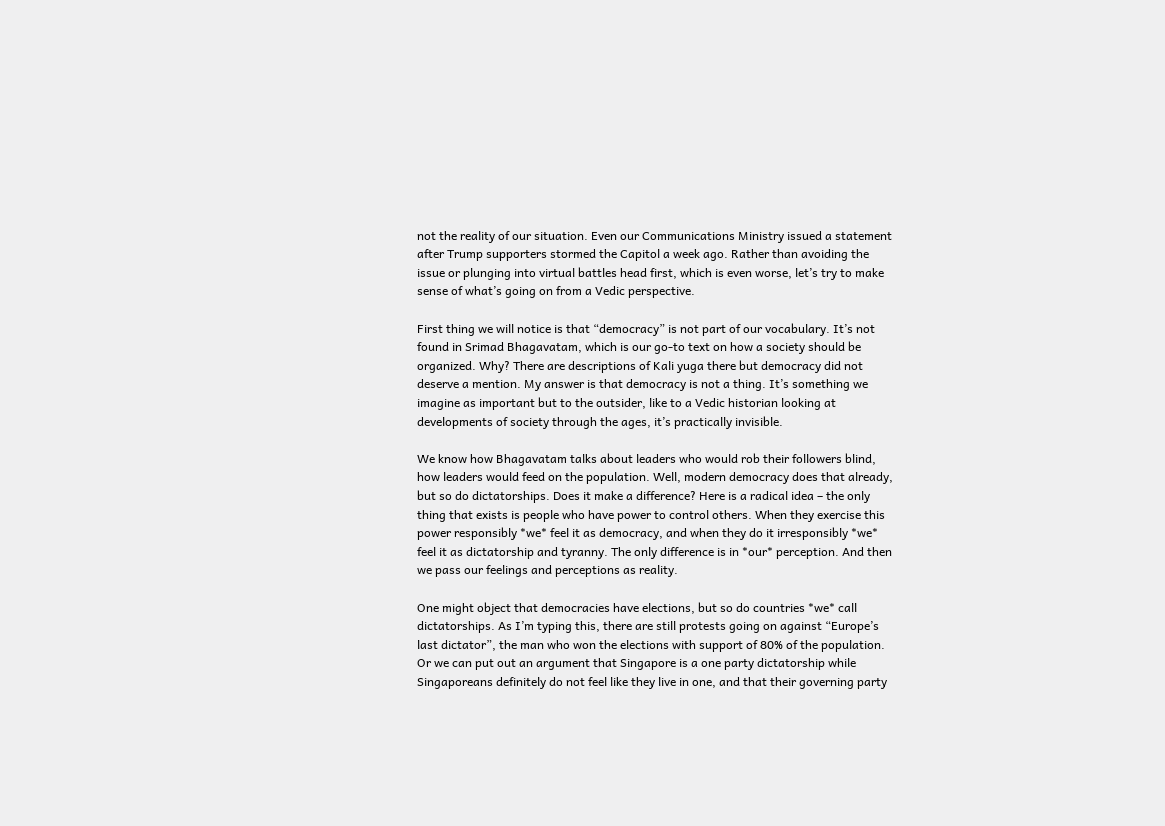not the reality of our situation. Even our Communications Ministry issued a statement after Trump supporters stormed the Capitol a week ago. Rather than avoiding the issue or plunging into virtual battles head first, which is even worse, let’s try to make sense of what’s going on from a Vedic perspective.

First thing we will notice is that “democracy” is not part of our vocabulary. It’s not found in Srimad Bhagavatam, which is our go-to text on how a society should be organized. Why? There are descriptions of Kali yuga there but democracy did not deserve a mention. My answer is that democracy is not a thing. It’s something we imagine as important but to the outsider, like to a Vedic historian looking at developments of society through the ages, it’s practically invisible.

We know how Bhagavatam talks about leaders who would rob their followers blind, how leaders would feed on the population. Well, modern democracy does that already, but so do dictatorships. Does it make a difference? Here is a radical idea – the only thing that exists is people who have power to control others. When they exercise this power responsibly *we* feel it as democracy, and when they do it irresponsibly *we* feel it as dictatorship and tyranny. The only difference is in *our* perception. And then we pass our feelings and perceptions as reality.

One might object that democracies have elections, but so do countries *we* call dictatorships. As I’m typing this, there are still protests going on against “Europe’s last dictator”, the man who won the elections with support of 80% of the population. Or we can put out an argument that Singapore is a one party dictatorship while Singaporeans definitely do not feel like they live in one, and that their governing party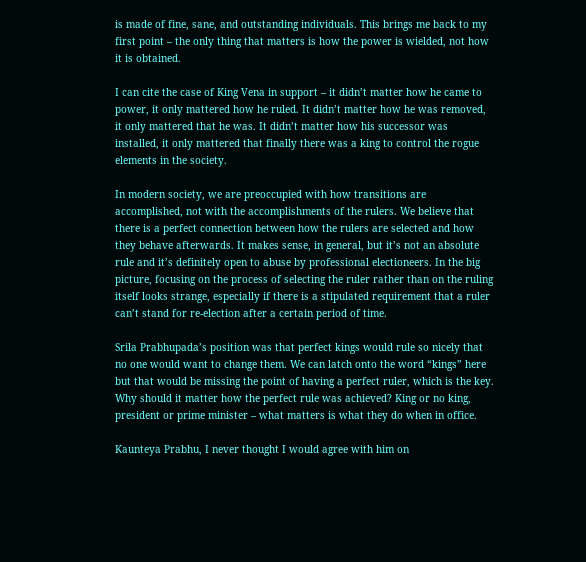is made of fine, sane, and outstanding individuals. This brings me back to my first point – the only thing that matters is how the power is wielded, not how it is obtained.

I can cite the case of King Vena in support – it didn’t matter how he came to power, it only mattered how he ruled. It didn’t matter how he was removed, it only mattered that he was. It didn’t matter how his successor was installed, it only mattered that finally there was a king to control the rogue elements in the society.

In modern society, we are preoccupied with how transitions are accomplished, not with the accomplishments of the rulers. We believe that there is a perfect connection between how the rulers are selected and how they behave afterwards. It makes sense, in general, but it’s not an absolute rule and it’s definitely open to abuse by professional electioneers. In the big picture, focusing on the process of selecting the ruler rather than on the ruling itself looks strange, especially if there is a stipulated requirement that a ruler can’t stand for re-election after a certain period of time.

Srila Prabhupada’s position was that perfect kings would rule so nicely that no one would want to change them. We can latch onto the word “kings” here but that would be missing the point of having a perfect ruler, which is the key. Why should it matter how the perfect rule was achieved? King or no king, president or prime minister – what matters is what they do when in office.

Kaunteya Prabhu, I never thought I would agree with him on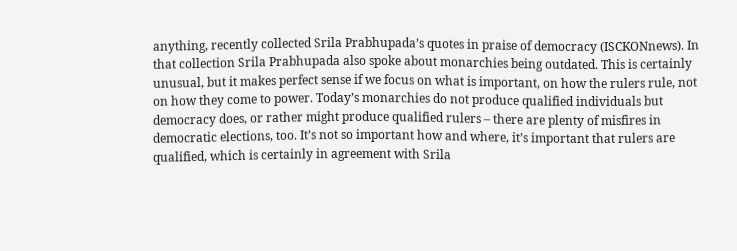anything, recently collected Srila Prabhupada’s quotes in praise of democracy (ISCKONnews). In that collection Srila Prabhupada also spoke about monarchies being outdated. This is certainly unusual, but it makes perfect sense if we focus on what is important, on how the rulers rule, not on how they come to power. Today’s monarchies do not produce qualified individuals but democracy does, or rather might produce qualified rulers – there are plenty of misfires in democratic elections, too. It’s not so important how and where, it’s important that rulers are qualified, which is certainly in agreement with Srila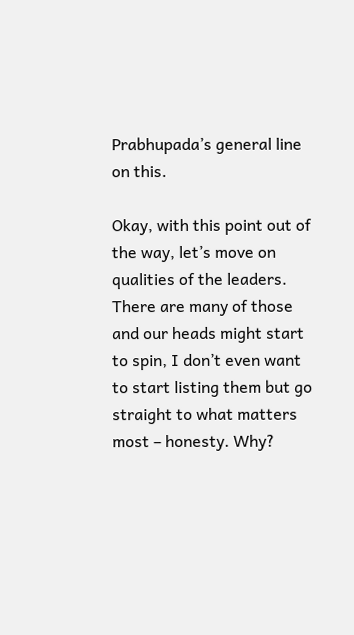Prabhupada’s general line on this.

Okay, with this point out of the way, let’s move on qualities of the leaders. There are many of those and our heads might start to spin, I don’t even want to start listing them but go straight to what matters most – honesty. Why?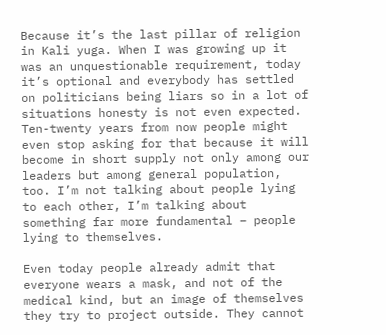Because it’s the last pillar of religion in Kali yuga. When I was growing up it was an unquestionable requirement, today it’s optional and everybody has settled on politicians being liars so in a lot of situations honesty is not even expected. Ten-twenty years from now people might even stop asking for that because it will become in short supply not only among our leaders but among general population, too. I’m not talking about people lying to each other, I’m talking about something far more fundamental – people lying to themselves.

Even today people already admit that everyone wears a mask, and not of the medical kind, but an image of themselves they try to project outside. They cannot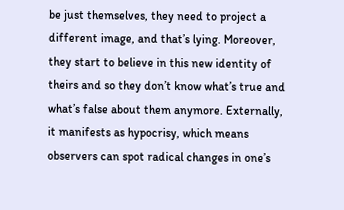be just themselves, they need to project a different image, and that’s lying. Moreover, they start to believe in this new identity of theirs and so they don’t know what’s true and what’s false about them anymore. Externally, it manifests as hypocrisy, which means observers can spot radical changes in one’s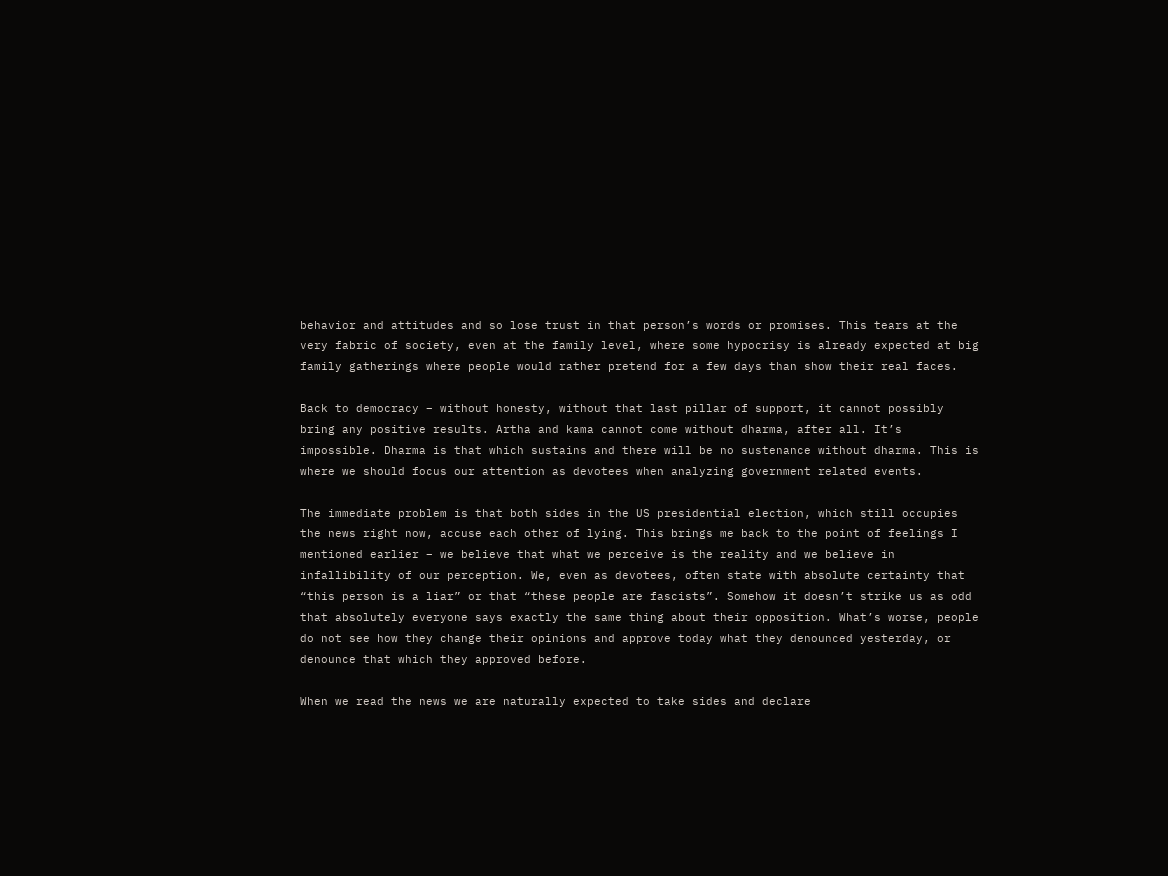behavior and attitudes and so lose trust in that person’s words or promises. This tears at the very fabric of society, even at the family level, where some hypocrisy is already expected at big family gatherings where people would rather pretend for a few days than show their real faces.

Back to democracy – without honesty, without that last pillar of support, it cannot possibly bring any positive results. Artha and kama cannot come without dharma, after all. It’s impossible. Dharma is that which sustains and there will be no sustenance without dharma. This is where we should focus our attention as devotees when analyzing government related events.

The immediate problem is that both sides in the US presidential election, which still occupies the news right now, accuse each other of lying. This brings me back to the point of feelings I mentioned earlier – we believe that what we perceive is the reality and we believe in infallibility of our perception. We, even as devotees, often state with absolute certainty that “this person is a liar” or that “these people are fascists”. Somehow it doesn’t strike us as odd that absolutely everyone says exactly the same thing about their opposition. What’s worse, people do not see how they change their opinions and approve today what they denounced yesterday, or denounce that which they approved before.

When we read the news we are naturally expected to take sides and declare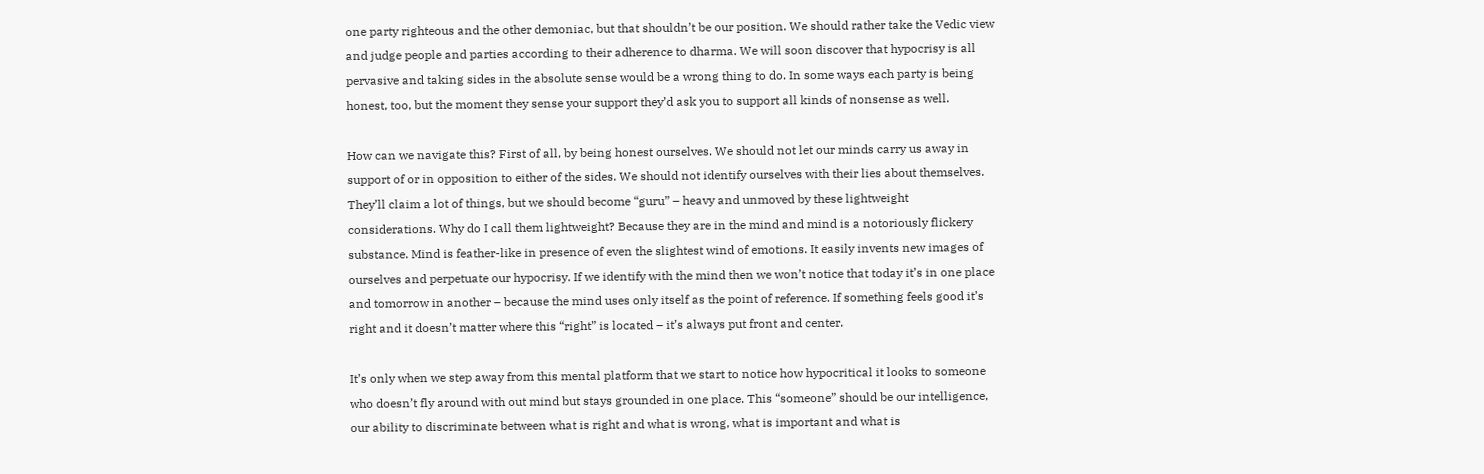one party righteous and the other demoniac, but that shouldn’t be our position. We should rather take the Vedic view and judge people and parties according to their adherence to dharma. We will soon discover that hypocrisy is all pervasive and taking sides in the absolute sense would be a wrong thing to do. In some ways each party is being honest, too, but the moment they sense your support they’d ask you to support all kinds of nonsense as well.

How can we navigate this? First of all, by being honest ourselves. We should not let our minds carry us away in support of or in opposition to either of the sides. We should not identify ourselves with their lies about themselves. They’ll claim a lot of things, but we should become “guru” – heavy and unmoved by these lightweight considerations. Why do I call them lightweight? Because they are in the mind and mind is a notoriously flickery substance. Mind is feather-like in presence of even the slightest wind of emotions. It easily invents new images of ourselves and perpetuate our hypocrisy. If we identify with the mind then we won’t notice that today it’s in one place and tomorrow in another – because the mind uses only itself as the point of reference. If something feels good it’s right and it doesn’t matter where this “right” is located – it’s always put front and center.

It’s only when we step away from this mental platform that we start to notice how hypocritical it looks to someone who doesn’t fly around with out mind but stays grounded in one place. This “someone” should be our intelligence, our ability to discriminate between what is right and what is wrong, what is important and what is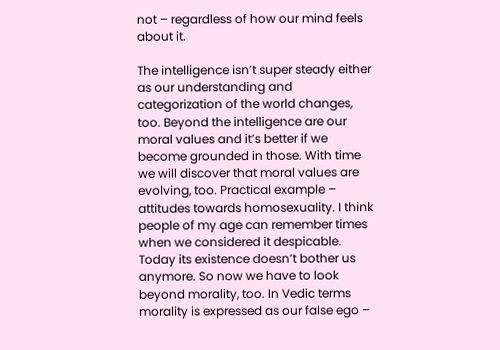not – regardless of how our mind feels about it.

The intelligence isn’t super steady either as our understanding and categorization of the world changes, too. Beyond the intelligence are our moral values and it’s better if we become grounded in those. With time we will discover that moral values are evolving, too. Practical example – attitudes towards homosexuality. I think people of my age can remember times when we considered it despicable. Today its existence doesn’t bother us anymore. So now we have to look beyond morality, too. In Vedic terms morality is expressed as our false ego –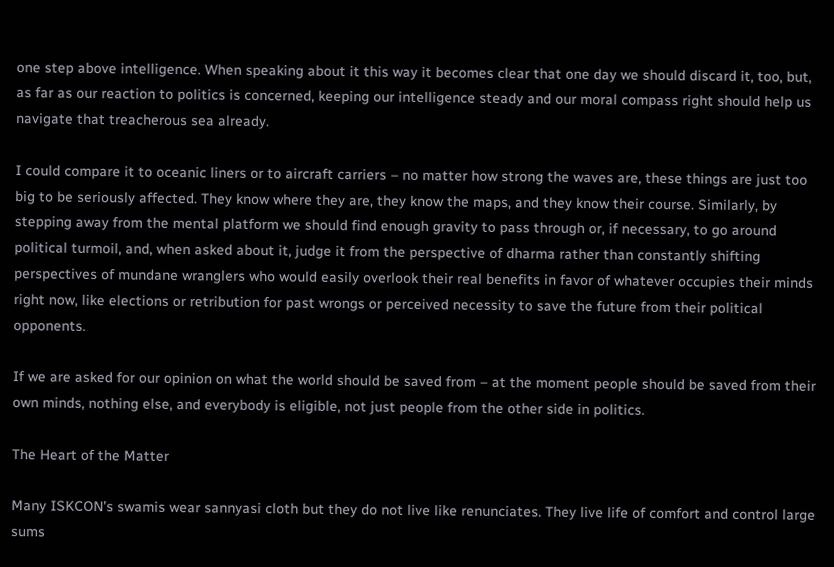one step above intelligence. When speaking about it this way it becomes clear that one day we should discard it, too, but, as far as our reaction to politics is concerned, keeping our intelligence steady and our moral compass right should help us navigate that treacherous sea already.

I could compare it to oceanic liners or to aircraft carriers – no matter how strong the waves are, these things are just too big to be seriously affected. They know where they are, they know the maps, and they know their course. Similarly, by stepping away from the mental platform we should find enough gravity to pass through or, if necessary, to go around political turmoil, and, when asked about it, judge it from the perspective of dharma rather than constantly shifting perspectives of mundane wranglers who would easily overlook their real benefits in favor of whatever occupies their minds right now, like elections or retribution for past wrongs or perceived necessity to save the future from their political opponents.

If we are asked for our opinion on what the world should be saved from – at the moment people should be saved from their own minds, nothing else, and everybody is eligible, not just people from the other side in politics.

The Heart of the Matter

Many ISKCON’s swamis wear sannyasi cloth but they do not live like renunciates. They live life of comfort and control large sums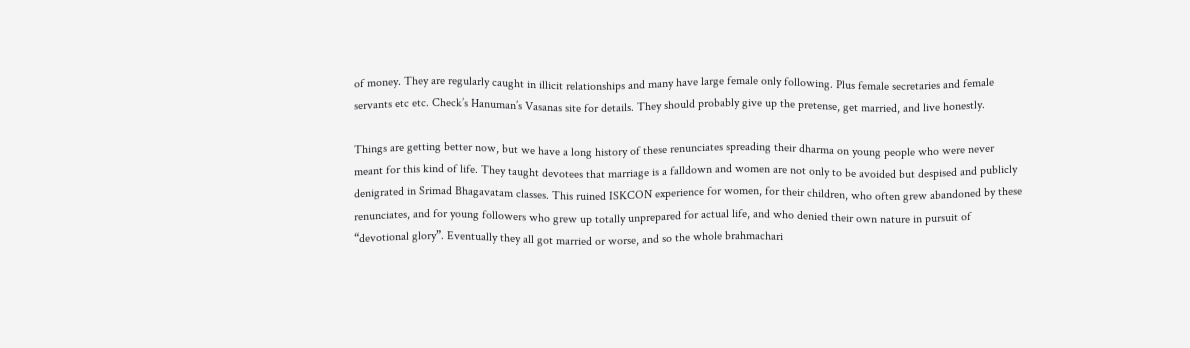of money. They are regularly caught in illicit relationships and many have large female only following. Plus female secretaries and female servants etc etc. Check’s Hanuman’s Vasanas site for details. They should probably give up the pretense, get married, and live honestly.

Things are getting better now, but we have a long history of these renunciates spreading their dharma on young people who were never meant for this kind of life. They taught devotees that marriage is a falldown and women are not only to be avoided but despised and publicly denigrated in Srimad Bhagavatam classes. This ruined ISKCON experience for women, for their children, who often grew abandoned by these renunciates, and for young followers who grew up totally unprepared for actual life, and who denied their own nature in pursuit of “devotional glory”. Eventually they all got married or worse, and so the whole brahmachari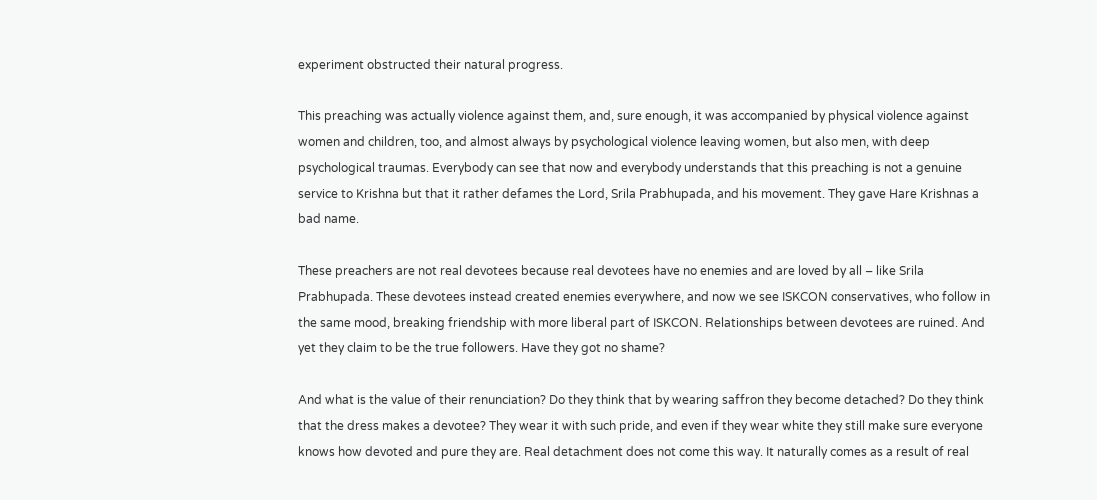experiment obstructed their natural progress.

This preaching was actually violence against them, and, sure enough, it was accompanied by physical violence against women and children, too, and almost always by psychological violence leaving women, but also men, with deep psychological traumas. Everybody can see that now and everybody understands that this preaching is not a genuine service to Krishna but that it rather defames the Lord, Srila Prabhupada, and his movement. They gave Hare Krishnas a bad name.

These preachers are not real devotees because real devotees have no enemies and are loved by all – like Srila Prabhupada. These devotees instead created enemies everywhere, and now we see ISKCON conservatives, who follow in the same mood, breaking friendship with more liberal part of ISKCON. Relationships between devotees are ruined. And yet they claim to be the true followers. Have they got no shame?

And what is the value of their renunciation? Do they think that by wearing saffron they become detached? Do they think that the dress makes a devotee? They wear it with such pride, and even if they wear white they still make sure everyone knows how devoted and pure they are. Real detachment does not come this way. It naturally comes as a result of real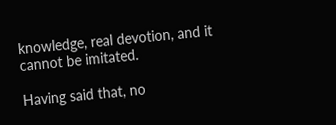knowledge, real devotion, and it cannot be imitated.

Having said that, no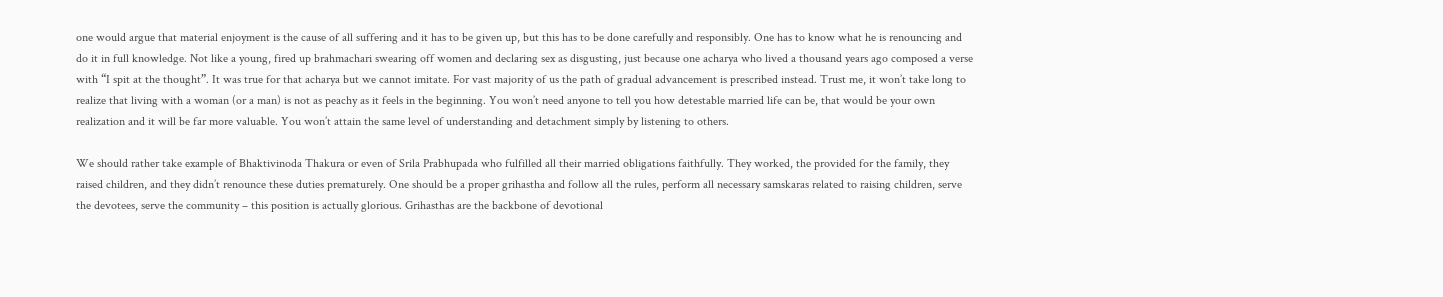one would argue that material enjoyment is the cause of all suffering and it has to be given up, but this has to be done carefully and responsibly. One has to know what he is renouncing and do it in full knowledge. Not like a young, fired up brahmachari swearing off women and declaring sex as disgusting, just because one acharya who lived a thousand years ago composed a verse with “I spit at the thought”. It was true for that acharya but we cannot imitate. For vast majority of us the path of gradual advancement is prescribed instead. Trust me, it won’t take long to realize that living with a woman (or a man) is not as peachy as it feels in the beginning. You won’t need anyone to tell you how detestable married life can be, that would be your own realization and it will be far more valuable. You won’t attain the same level of understanding and detachment simply by listening to others.

We should rather take example of Bhaktivinoda Thakura or even of Srila Prabhupada who fulfilled all their married obligations faithfully. They worked, the provided for the family, they raised children, and they didn’t renounce these duties prematurely. One should be a proper grihastha and follow all the rules, perform all necessary samskaras related to raising children, serve the devotees, serve the community – this position is actually glorious. Grihasthas are the backbone of devotional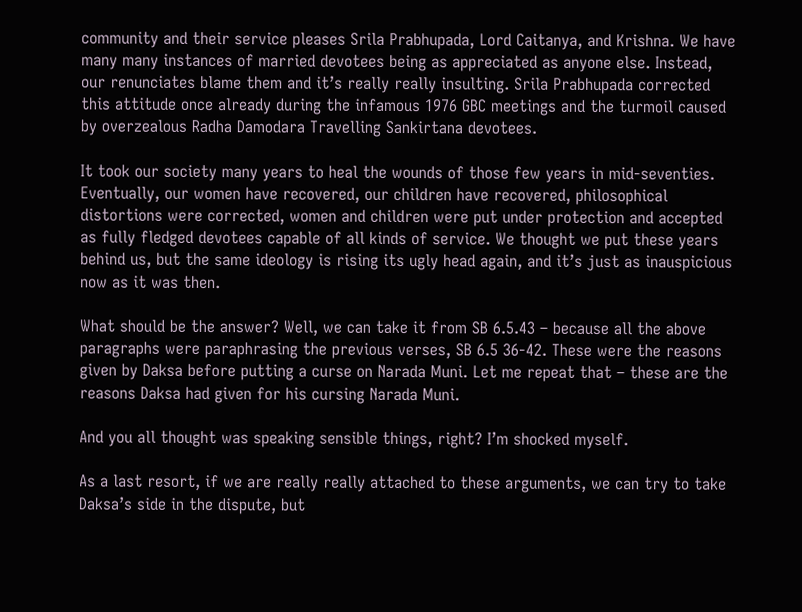community and their service pleases Srila Prabhupada, Lord Caitanya, and Krishna. We have many many instances of married devotees being as appreciated as anyone else. Instead, our renunciates blame them and it’s really really insulting. Srila Prabhupada corrected this attitude once already during the infamous 1976 GBC meetings and the turmoil caused by overzealous Radha Damodara Travelling Sankirtana devotees.

It took our society many years to heal the wounds of those few years in mid-seventies. Eventually, our women have recovered, our children have recovered, philosophical distortions were corrected, women and children were put under protection and accepted as fully fledged devotees capable of all kinds of service. We thought we put these years behind us, but the same ideology is rising its ugly head again, and it’s just as inauspicious now as it was then.

What should be the answer? Well, we can take it from SB 6.5.43 – because all the above paragraphs were paraphrasing the previous verses, SB 6.5 36-42. These were the reasons given by Daksa before putting a curse on Narada Muni. Let me repeat that – these are the reasons Daksa had given for his cursing Narada Muni.

And you all thought was speaking sensible things, right? I’m shocked myself.

As a last resort, if we are really really attached to these arguments, we can try to take Daksa’s side in the dispute, but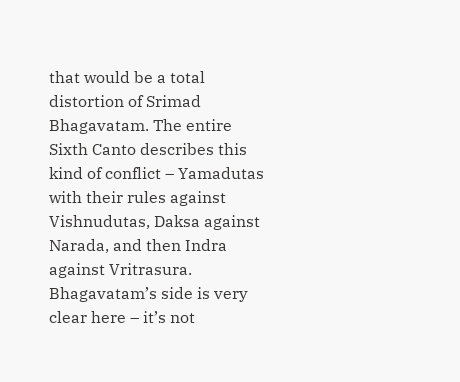that would be a total distortion of Srimad Bhagavatam. The entire Sixth Canto describes this kind of conflict – Yamadutas with their rules against Vishnudutas, Daksa against Narada, and then Indra against Vritrasura. Bhagavatam’s side is very clear here – it’s not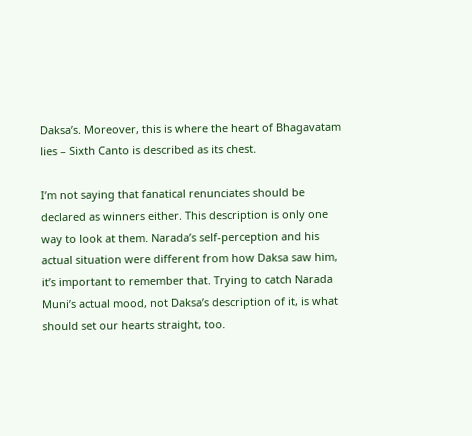Daksa’s. Moreover, this is where the heart of Bhagavatam lies – Sixth Canto is described as its chest.

I’m not saying that fanatical renunciates should be declared as winners either. This description is only one way to look at them. Narada’s self-perception and his actual situation were different from how Daksa saw him, it’s important to remember that. Trying to catch Narada Muni’s actual mood, not Daksa’s description of it, is what should set our hearts straight, too.